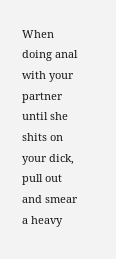When doing anal with your partner until she shits on your dick, pull out and smear a heavy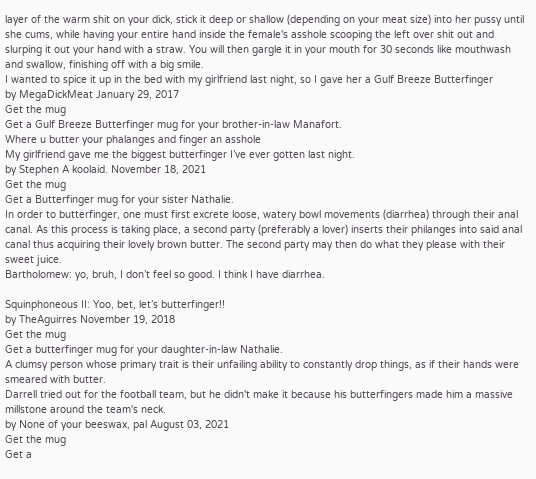layer of the warm shit on your dick, stick it deep or shallow (depending on your meat size) into her pussy until she cums, while having your entire hand inside the female's asshole scooping the left over shit out and slurping it out your hand with a straw. You will then gargle it in your mouth for 30 seconds like mouthwash and swallow, finishing off with a big smile.
I wanted to spice it up in the bed with my girlfriend last night, so I gave her a Gulf Breeze Butterfinger
by MegaDickMeat January 29, 2017
Get the mug
Get a Gulf Breeze Butterfinger mug for your brother-in-law Manafort.
Where u butter your phalanges and finger an asshole
My girlfriend gave me the biggest butterfinger I’ve ever gotten last night.
by Stephen A koolaid. November 18, 2021
Get the mug
Get a Butterfinger mug for your sister Nathalie.
In order to butterfinger, one must first excrete loose, watery bowl movements (diarrhea) through their anal canal. As this process is taking place, a second party (preferably a lover) inserts their philanges into said anal canal thus acquiring their lovely brown butter. The second party may then do what they please with their sweet juice.
Bartholomew: yo, bruh, I don’t feel so good. I think I have diarrhea.

Squinphoneous II: Yoo, bet, let’s butterfinger!!
by TheAguirres November 19, 2018
Get the mug
Get a butterfinger mug for your daughter-in-law Nathalie.
A clumsy person whose primary trait is their unfailing ability to constantly drop things, as if their hands were smeared with butter.
Darrell tried out for the football team, but he didn't make it because his butterfingers made him a massive millstone around the team's neck.
by None of your beeswax, pal August 03, 2021
Get the mug
Get a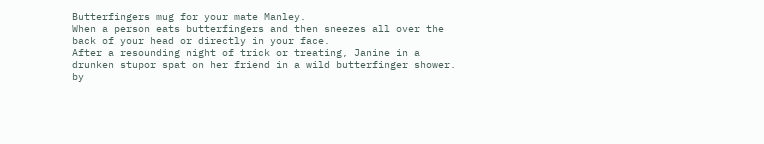Butterfingers mug for your mate Manley.
When a person eats butterfingers and then sneezes all over the back of your head or directly in your face.
After a resounding night of trick or treating, Janine in a drunken stupor spat on her friend in a wild butterfinger shower.
by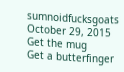sumnoidfucksgoats October 29, 2015
Get the mug
Get a butterfinger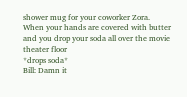shower mug for your coworker Zora.
When your hands are covered with butter and you drop your soda all over the movie theater floor
*drops soda*
Bill: Damn it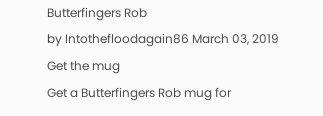Butterfingers Rob
by Intothefloodagain86 March 03, 2019
Get the mug
Get a Butterfingers Rob mug for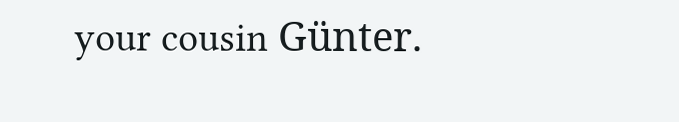your cousin Günter.